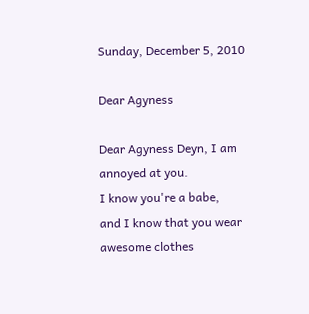Sunday, December 5, 2010

Dear Agyness

Dear Agyness Deyn, I am annoyed at you.
I know you're a babe,
and I know that you wear awesome clothes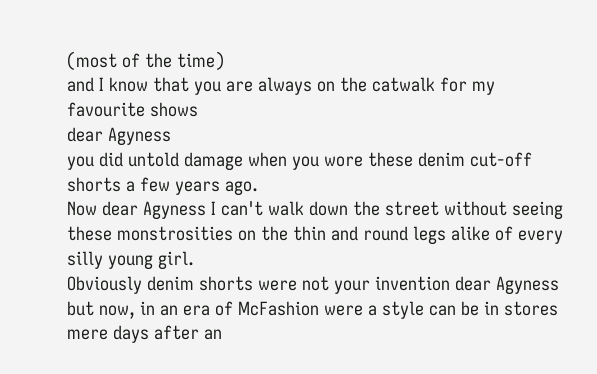(most of the time)
and I know that you are always on the catwalk for my favourite shows
dear Agyness
you did untold damage when you wore these denim cut-off shorts a few years ago.
Now dear Agyness I can't walk down the street without seeing these monstrosities on the thin and round legs alike of every silly young girl.
Obviously denim shorts were not your invention dear Agyness
but now, in an era of McFashion were a style can be in stores mere days after an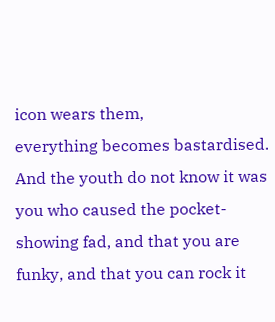icon wears them,
everything becomes bastardised.
And the youth do not know it was you who caused the pocket-showing fad, and that you are funky, and that you can rock it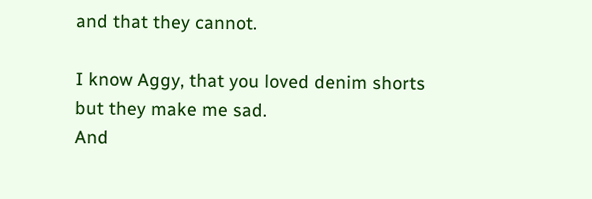and that they cannot.

I know Aggy, that you loved denim shorts
but they make me sad.
And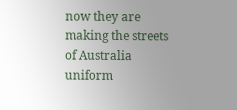now they are making the streets of Australia uniform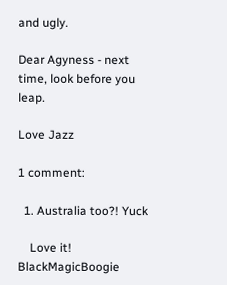and ugly.

Dear Agyness - next time, look before you leap.

Love Jazz

1 comment:

  1. Australia too?! Yuck

    Love it! BlackMagicBoogie